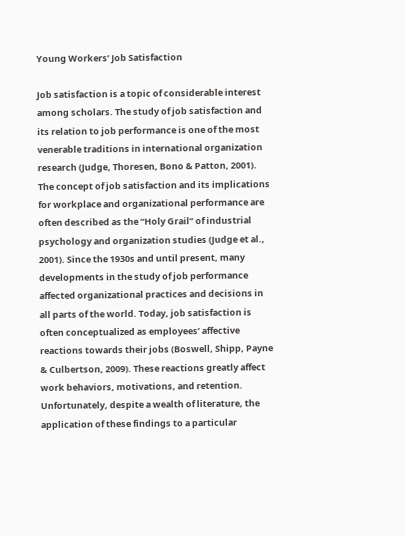Young Workers’ Job Satisfaction

Job satisfaction is a topic of considerable interest among scholars. The study of job satisfaction and its relation to job performance is one of the most venerable traditions in international organization research (Judge, Thoresen, Bono & Patton, 2001). The concept of job satisfaction and its implications for workplace and organizational performance are often described as the “Holy Grail” of industrial psychology and organization studies (Judge et al., 2001). Since the 1930s and until present, many developments in the study of job performance affected organizational practices and decisions in all parts of the world. Today, job satisfaction is often conceptualized as employees’ affective reactions towards their jobs (Boswell, Shipp, Payne & Culbertson, 2009). These reactions greatly affect work behaviors, motivations, and retention. Unfortunately, despite a wealth of literature, the application of these findings to a particular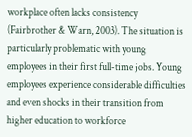workplace often lacks consistency (Fairbrother & Warn, 2003). The situation is particularly problematic with young employees in their first full-time jobs. Young employees experience considerable difficulties and even shocks in their transition from higher education to workforce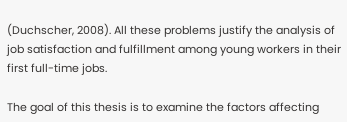(Duchscher, 2008). All these problems justify the analysis of job satisfaction and fulfillment among young workers in their first full-time jobs.

The goal of this thesis is to examine the factors affecting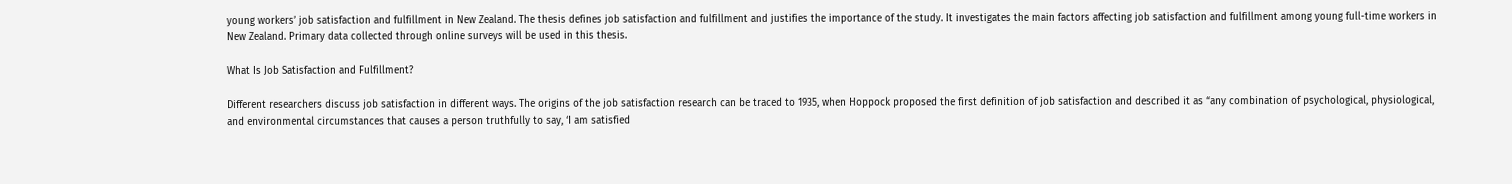young workers’ job satisfaction and fulfillment in New Zealand. The thesis defines job satisfaction and fulfillment and justifies the importance of the study. It investigates the main factors affecting job satisfaction and fulfillment among young full-time workers in New Zealand. Primary data collected through online surveys will be used in this thesis.

What Is Job Satisfaction and Fulfillment?

Different researchers discuss job satisfaction in different ways. The origins of the job satisfaction research can be traced to 1935, when Hoppock proposed the first definition of job satisfaction and described it as “any combination of psychological, physiological, and environmental circumstances that causes a person truthfully to say, ‘I am satisfied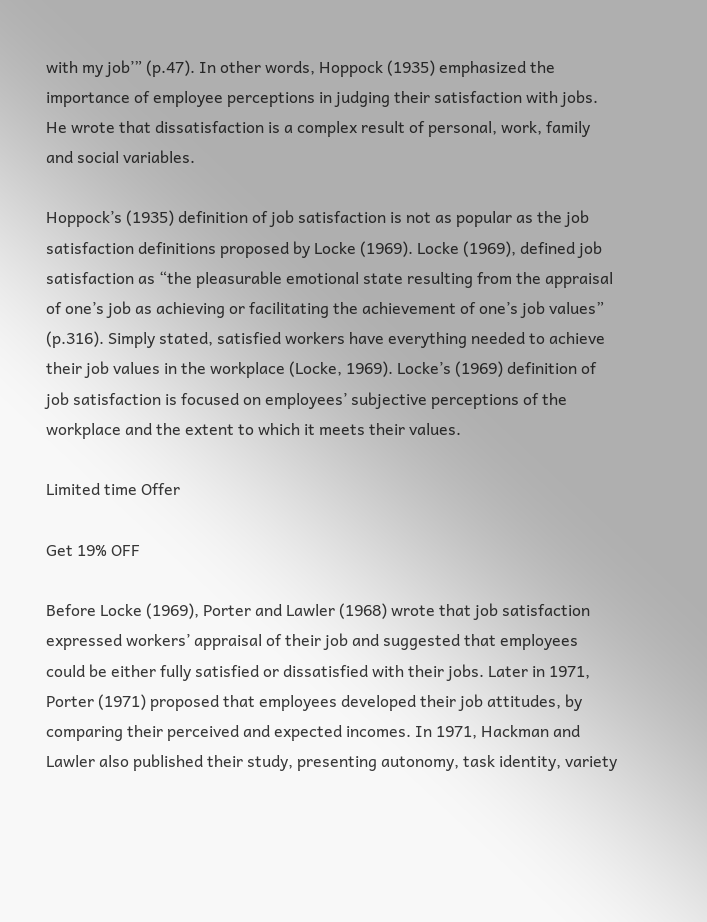with my job’” (p.47). In other words, Hoppock (1935) emphasized the importance of employee perceptions in judging their satisfaction with jobs. He wrote that dissatisfaction is a complex result of personal, work, family and social variables.

Hoppock’s (1935) definition of job satisfaction is not as popular as the job satisfaction definitions proposed by Locke (1969). Locke (1969), defined job satisfaction as “the pleasurable emotional state resulting from the appraisal of one’s job as achieving or facilitating the achievement of one’s job values” (p.316). Simply stated, satisfied workers have everything needed to achieve their job values in the workplace (Locke, 1969). Locke’s (1969) definition of job satisfaction is focused on employees’ subjective perceptions of the workplace and the extent to which it meets their values.

Limited time Offer

Get 19% OFF

Before Locke (1969), Porter and Lawler (1968) wrote that job satisfaction expressed workers’ appraisal of their job and suggested that employees could be either fully satisfied or dissatisfied with their jobs. Later in 1971, Porter (1971) proposed that employees developed their job attitudes, by comparing their perceived and expected incomes. In 1971, Hackman and Lawler also published their study, presenting autonomy, task identity, variety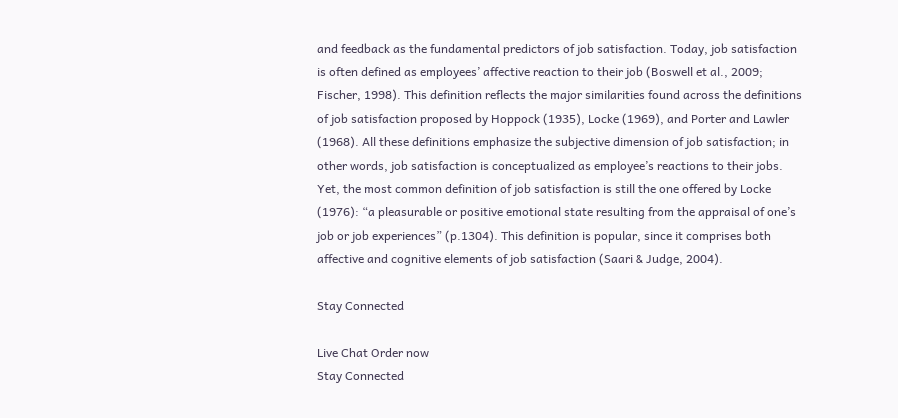and feedback as the fundamental predictors of job satisfaction. Today, job satisfaction is often defined as employees’ affective reaction to their job (Boswell et al., 2009; Fischer, 1998). This definition reflects the major similarities found across the definitions of job satisfaction proposed by Hoppock (1935), Locke (1969), and Porter and Lawler (1968). All these definitions emphasize the subjective dimension of job satisfaction; in other words, job satisfaction is conceptualized as employee’s reactions to their jobs. Yet, the most common definition of job satisfaction is still the one offered by Locke (1976): “a pleasurable or positive emotional state resulting from the appraisal of one’s job or job experiences” (p.1304). This definition is popular, since it comprises both affective and cognitive elements of job satisfaction (Saari & Judge, 2004).

Stay Connected

Live Chat Order now
Stay Connected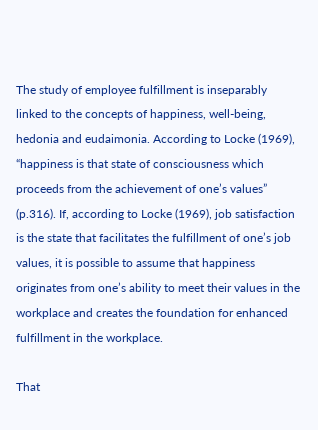The study of employee fulfillment is inseparably linked to the concepts of happiness, well-being, hedonia and eudaimonia. According to Locke (1969), “happiness is that state of consciousness which proceeds from the achievement of one’s values” (p.316). If, according to Locke (1969), job satisfaction is the state that facilitates the fulfillment of one’s job values, it is possible to assume that happiness originates from one’s ability to meet their values in the workplace and creates the foundation for enhanced fulfillment in the workplace.

That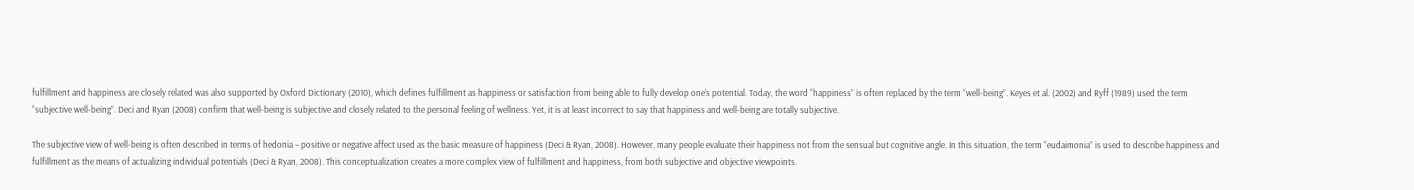fulfillment and happiness are closely related was also supported by Oxford Dictionary (2010), which defines fulfillment as happiness or satisfaction from being able to fully develop one’s potential. Today, the word “happiness” is often replaced by the term “well-being”. Keyes et al. (2002) and Ryff (1989) used the term “subjective well-being”. Deci and Ryan (2008) confirm that well-being is subjective and closely related to the personal feeling of wellness. Yet, it is at least incorrect to say that happiness and well-being are totally subjective.

The subjective view of well-being is often described in terms of hedonia – positive or negative affect used as the basic measure of happiness (Deci & Ryan, 2008). However, many people evaluate their happiness not from the sensual but cognitive angle. In this situation, the term “eudaimonia” is used to describe happiness and fulfillment as the means of actualizing individual potentials (Deci & Ryan, 2008). This conceptualization creates a more complex view of fulfillment and happiness, from both subjective and objective viewpoints.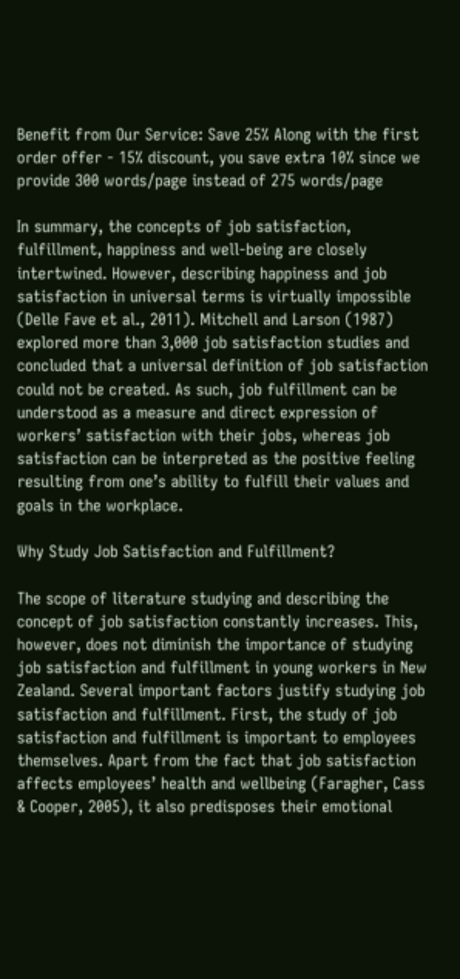Benefit from Our Service: Save 25% Along with the first order offer - 15% discount, you save extra 10% since we provide 300 words/page instead of 275 words/page

In summary, the concepts of job satisfaction, fulfillment, happiness and well-being are closely intertwined. However, describing happiness and job satisfaction in universal terms is virtually impossible (Delle Fave et al., 2011). Mitchell and Larson (1987) explored more than 3,000 job satisfaction studies and concluded that a universal definition of job satisfaction could not be created. As such, job fulfillment can be understood as a measure and direct expression of workers’ satisfaction with their jobs, whereas job satisfaction can be interpreted as the positive feeling resulting from one’s ability to fulfill their values and goals in the workplace.

Why Study Job Satisfaction and Fulfillment?

The scope of literature studying and describing the concept of job satisfaction constantly increases. This, however, does not diminish the importance of studying job satisfaction and fulfillment in young workers in New Zealand. Several important factors justify studying job satisfaction and fulfillment. First, the study of job satisfaction and fulfillment is important to employees themselves. Apart from the fact that job satisfaction affects employees’ health and wellbeing (Faragher, Cass & Cooper, 2005), it also predisposes their emotional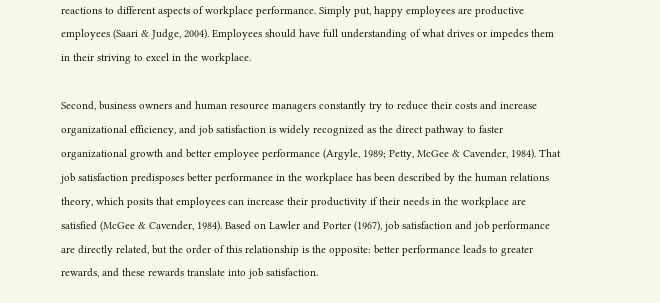reactions to different aspects of workplace performance. Simply put, happy employees are productive employees (Saari & Judge, 2004). Employees should have full understanding of what drives or impedes them in their striving to excel in the workplace.

Second, business owners and human resource managers constantly try to reduce their costs and increase organizational efficiency, and job satisfaction is widely recognized as the direct pathway to faster organizational growth and better employee performance (Argyle, 1989; Petty, McGee & Cavender, 1984). That job satisfaction predisposes better performance in the workplace has been described by the human relations theory, which posits that employees can increase their productivity if their needs in the workplace are satisfied (McGee & Cavender, 1984). Based on Lawler and Porter (1967), job satisfaction and job performance are directly related, but the order of this relationship is the opposite: better performance leads to greater rewards, and these rewards translate into job satisfaction.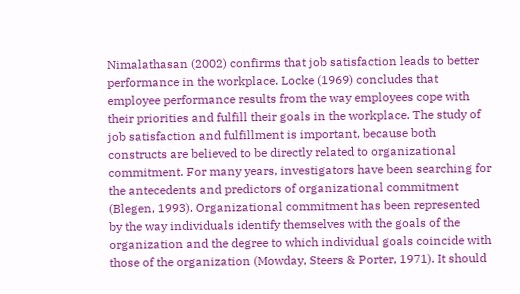Nimalathasan (2002) confirms that job satisfaction leads to better performance in the workplace. Locke (1969) concludes that employee performance results from the way employees cope with their priorities and fulfill their goals in the workplace. The study of job satisfaction and fulfillment is important, because both constructs are believed to be directly related to organizational commitment. For many years, investigators have been searching for the antecedents and predictors of organizational commitment (Blegen, 1993). Organizational commitment has been represented by the way individuals identify themselves with the goals of the organization and the degree to which individual goals coincide with those of the organization (Mowday, Steers & Porter, 1971). It should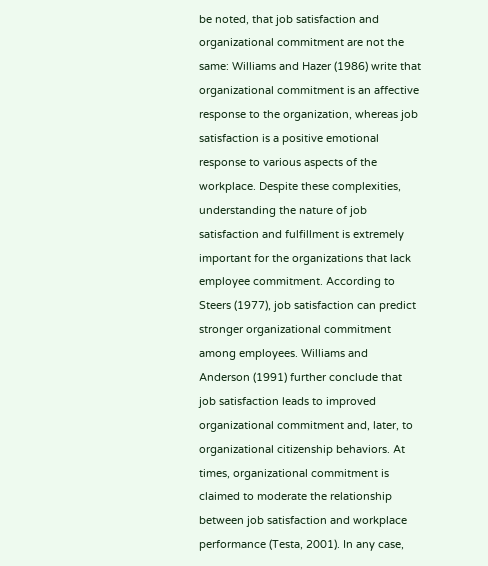be noted, that job satisfaction and organizational commitment are not the same: Williams and Hazer (1986) write that organizational commitment is an affective response to the organization, whereas job satisfaction is a positive emotional response to various aspects of the workplace. Despite these complexities, understanding the nature of job satisfaction and fulfillment is extremely important for the organizations that lack employee commitment. According to Steers (1977), job satisfaction can predict stronger organizational commitment among employees. Williams and Anderson (1991) further conclude that job satisfaction leads to improved organizational commitment and, later, to organizational citizenship behaviors. At times, organizational commitment is claimed to moderate the relationship between job satisfaction and workplace performance (Testa, 2001). In any case,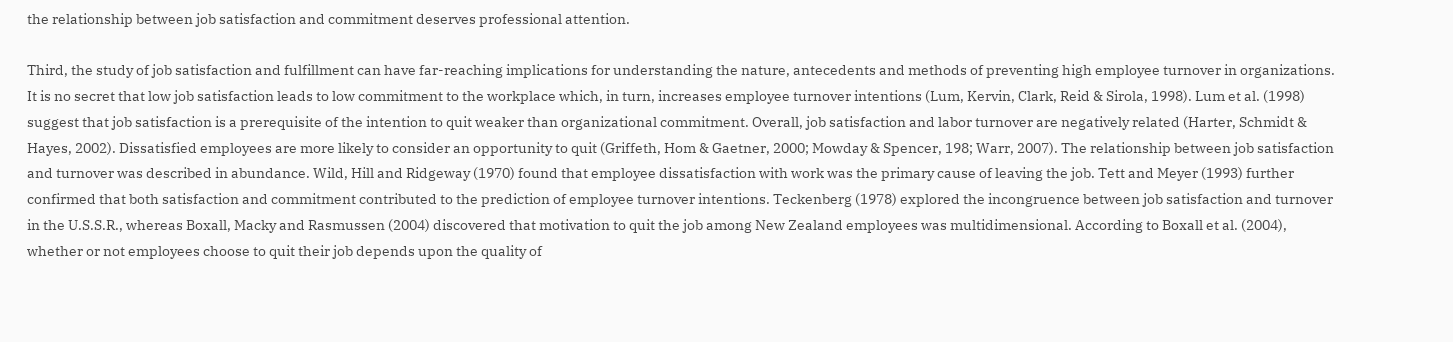the relationship between job satisfaction and commitment deserves professional attention.

Third, the study of job satisfaction and fulfillment can have far-reaching implications for understanding the nature, antecedents and methods of preventing high employee turnover in organizations. It is no secret that low job satisfaction leads to low commitment to the workplace which, in turn, increases employee turnover intentions (Lum, Kervin, Clark, Reid & Sirola, 1998). Lum et al. (1998) suggest that job satisfaction is a prerequisite of the intention to quit weaker than organizational commitment. Overall, job satisfaction and labor turnover are negatively related (Harter, Schmidt & Hayes, 2002). Dissatisfied employees are more likely to consider an opportunity to quit (Griffeth, Hom & Gaetner, 2000; Mowday & Spencer, 198; Warr, 2007). The relationship between job satisfaction and turnover was described in abundance. Wild, Hill and Ridgeway (1970) found that employee dissatisfaction with work was the primary cause of leaving the job. Tett and Meyer (1993) further confirmed that both satisfaction and commitment contributed to the prediction of employee turnover intentions. Teckenberg (1978) explored the incongruence between job satisfaction and turnover in the U.S.S.R., whereas Boxall, Macky and Rasmussen (2004) discovered that motivation to quit the job among New Zealand employees was multidimensional. According to Boxall et al. (2004), whether or not employees choose to quit their job depends upon the quality of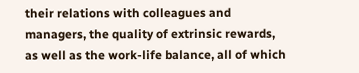their relations with colleagues and managers, the quality of extrinsic rewards, as well as the work-life balance, all of which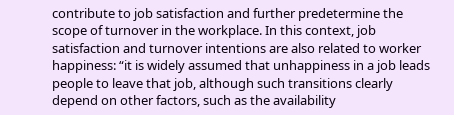contribute to job satisfaction and further predetermine the scope of turnover in the workplace. In this context, job satisfaction and turnover intentions are also related to worker happiness: “it is widely assumed that unhappiness in a job leads people to leave that job, although such transitions clearly depend on other factors, such as the availability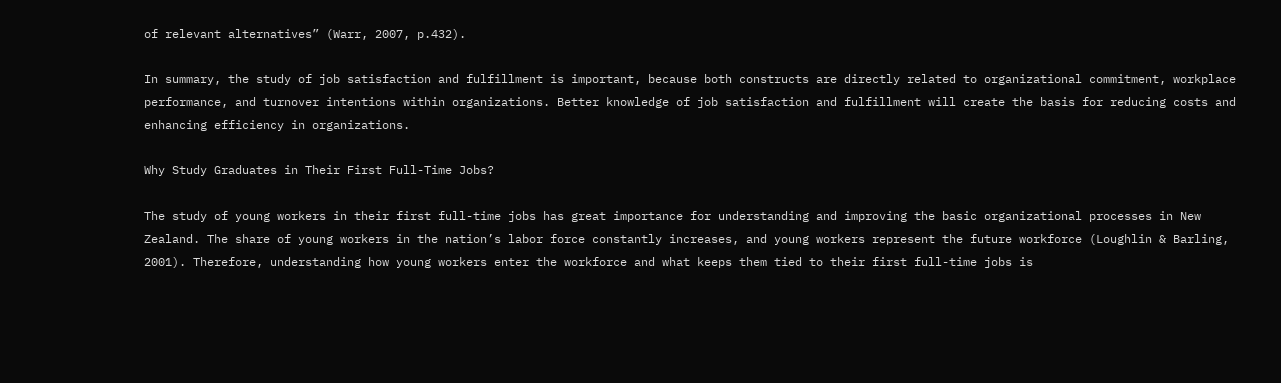of relevant alternatives” (Warr, 2007, p.432).

In summary, the study of job satisfaction and fulfillment is important, because both constructs are directly related to organizational commitment, workplace performance, and turnover intentions within organizations. Better knowledge of job satisfaction and fulfillment will create the basis for reducing costs and enhancing efficiency in organizations.

Why Study Graduates in Their First Full-Time Jobs?

The study of young workers in their first full-time jobs has great importance for understanding and improving the basic organizational processes in New Zealand. The share of young workers in the nation’s labor force constantly increases, and young workers represent the future workforce (Loughlin & Barling, 2001). Therefore, understanding how young workers enter the workforce and what keeps them tied to their first full-time jobs is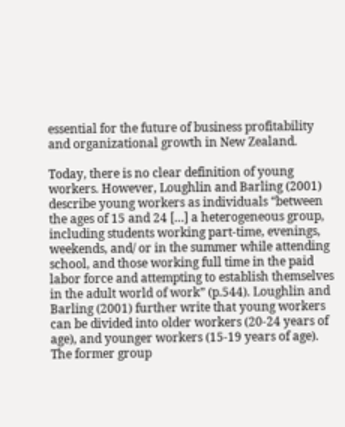essential for the future of business profitability and organizational growth in New Zealand.

Today, there is no clear definition of young workers. However, Loughlin and Barling (2001) describe young workers as individuals “between the ages of 15 and 24 […] a heterogeneous group, including students working part-time, evenings, weekends, and/ or in the summer while attending school, and those working full time in the paid labor force and attempting to establish themselves in the adult world of work” (p.544). Loughlin and Barling (2001) further write that young workers can be divided into older workers (20-24 years of age), and younger workers (15-19 years of age). The former group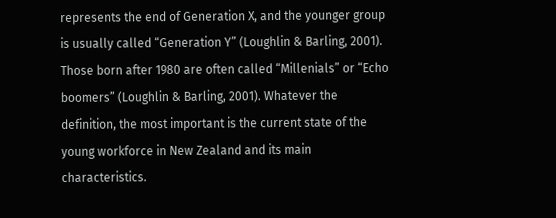represents the end of Generation X, and the younger group is usually called “Generation Y” (Loughlin & Barling, 2001). Those born after 1980 are often called “Millenials” or “Echo boomers” (Loughlin & Barling, 2001). Whatever the definition, the most important is the current state of the young workforce in New Zealand and its main characteristics.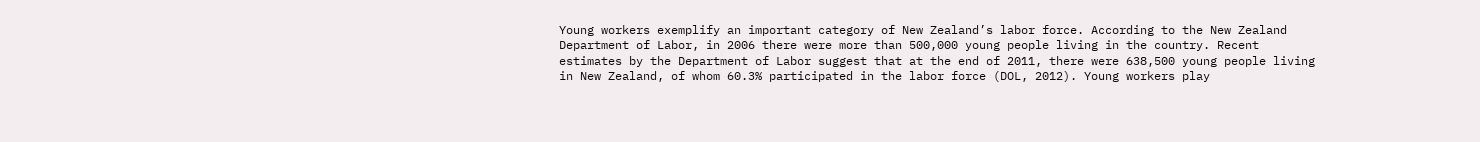Young workers exemplify an important category of New Zealand’s labor force. According to the New Zealand Department of Labor, in 2006 there were more than 500,000 young people living in the country. Recent estimates by the Department of Labor suggest that at the end of 2011, there were 638,500 young people living in New Zealand, of whom 60.3% participated in the labor force (DOL, 2012). Young workers play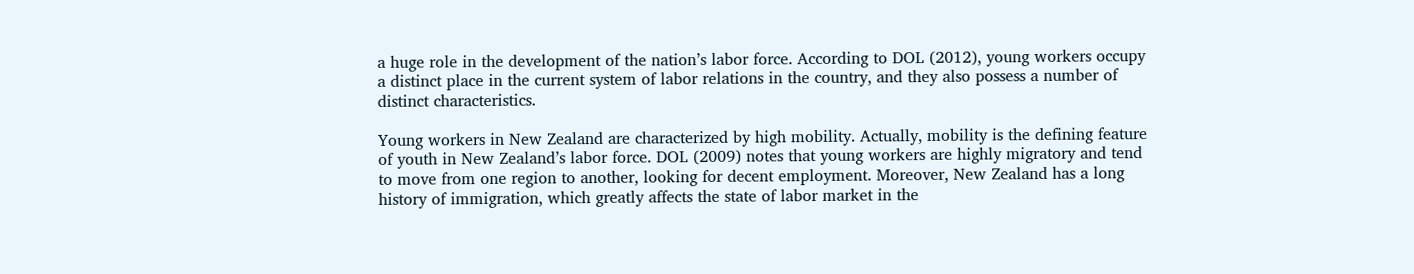a huge role in the development of the nation’s labor force. According to DOL (2012), young workers occupy a distinct place in the current system of labor relations in the country, and they also possess a number of distinct characteristics.

Young workers in New Zealand are characterized by high mobility. Actually, mobility is the defining feature of youth in New Zealand’s labor force. DOL (2009) notes that young workers are highly migratory and tend to move from one region to another, looking for decent employment. Moreover, New Zealand has a long history of immigration, which greatly affects the state of labor market in the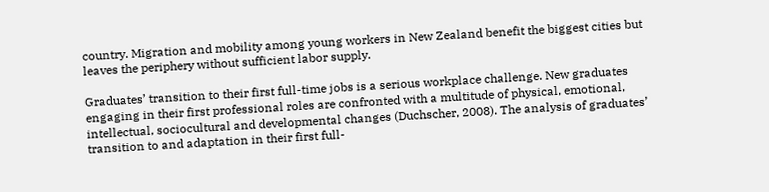country. Migration and mobility among young workers in New Zealand benefit the biggest cities but leaves the periphery without sufficient labor supply.

Graduates’ transition to their first full-time jobs is a serious workplace challenge. New graduates engaging in their first professional roles are confronted with a multitude of physical, emotional, intellectual, sociocultural and developmental changes (Duchscher, 2008). The analysis of graduates’ transition to and adaptation in their first full-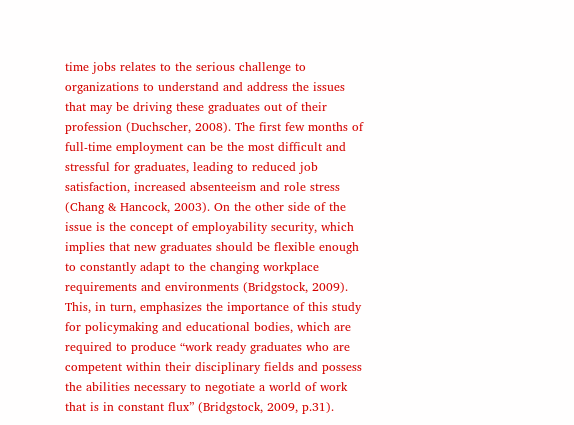time jobs relates to the serious challenge to organizations to understand and address the issues that may be driving these graduates out of their profession (Duchscher, 2008). The first few months of full-time employment can be the most difficult and stressful for graduates, leading to reduced job satisfaction, increased absenteeism and role stress (Chang & Hancock, 2003). On the other side of the issue is the concept of employability security, which implies that new graduates should be flexible enough to constantly adapt to the changing workplace requirements and environments (Bridgstock, 2009). This, in turn, emphasizes the importance of this study for policymaking and educational bodies, which are required to produce “work ready graduates who are competent within their disciplinary fields and possess the abilities necessary to negotiate a world of work that is in constant flux” (Bridgstock, 2009, p.31).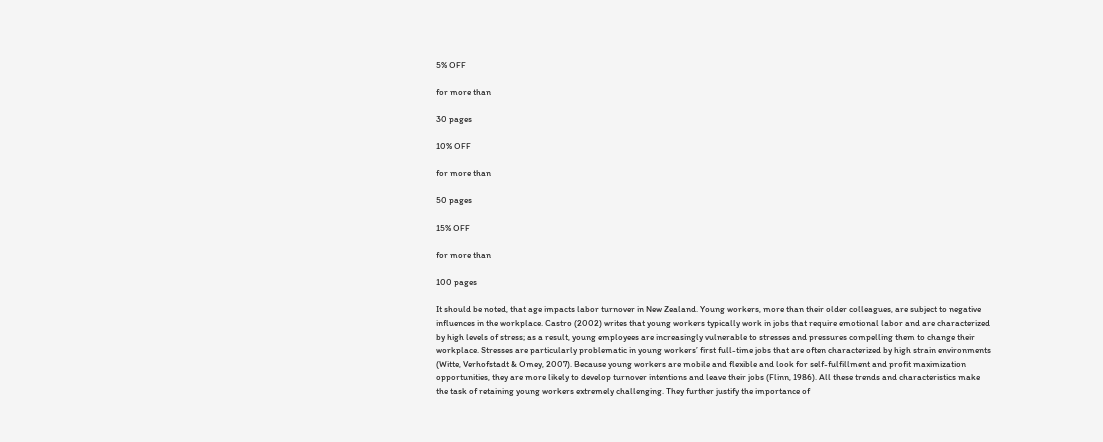5% OFF

for more than

30 pages

10% OFF

for more than

50 pages

15% OFF

for more than

100 pages

It should be noted, that age impacts labor turnover in New Zealand. Young workers, more than their older colleagues, are subject to negative influences in the workplace. Castro (2002) writes that young workers typically work in jobs that require emotional labor and are characterized by high levels of stress; as a result, young employees are increasingly vulnerable to stresses and pressures compelling them to change their workplace. Stresses are particularly problematic in young workers’ first full-time jobs that are often characterized by high strain environments (Witte, Verhofstadt & Omey, 2007). Because young workers are mobile and flexible and look for self-fulfillment and profit maximization opportunities, they are more likely to develop turnover intentions and leave their jobs (Flinn, 1986). All these trends and characteristics make the task of retaining young workers extremely challenging. They further justify the importance of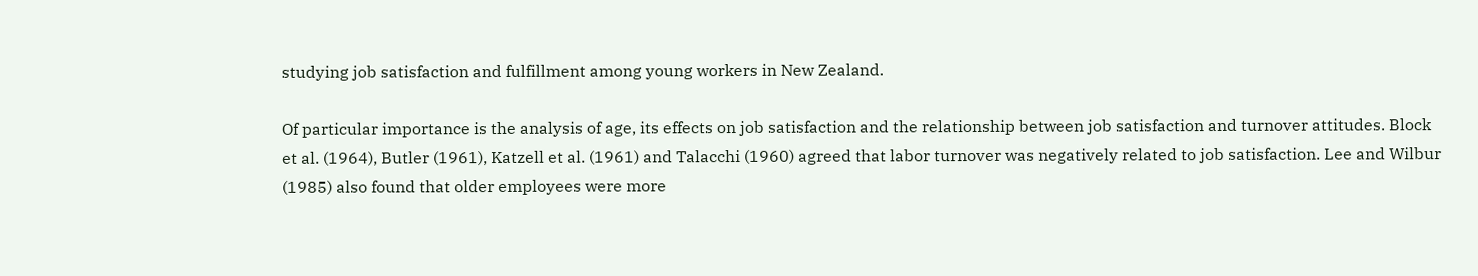studying job satisfaction and fulfillment among young workers in New Zealand.

Of particular importance is the analysis of age, its effects on job satisfaction and the relationship between job satisfaction and turnover attitudes. Block et al. (1964), Butler (1961), Katzell et al. (1961) and Talacchi (1960) agreed that labor turnover was negatively related to job satisfaction. Lee and Wilbur (1985) also found that older employees were more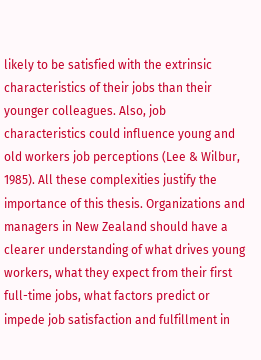likely to be satisfied with the extrinsic characteristics of their jobs than their younger colleagues. Also, job characteristics could influence young and old workers job perceptions (Lee & Wilbur, 1985). All these complexities justify the importance of this thesis. Organizations and managers in New Zealand should have a clearer understanding of what drives young workers, what they expect from their first full-time jobs, what factors predict or impede job satisfaction and fulfillment in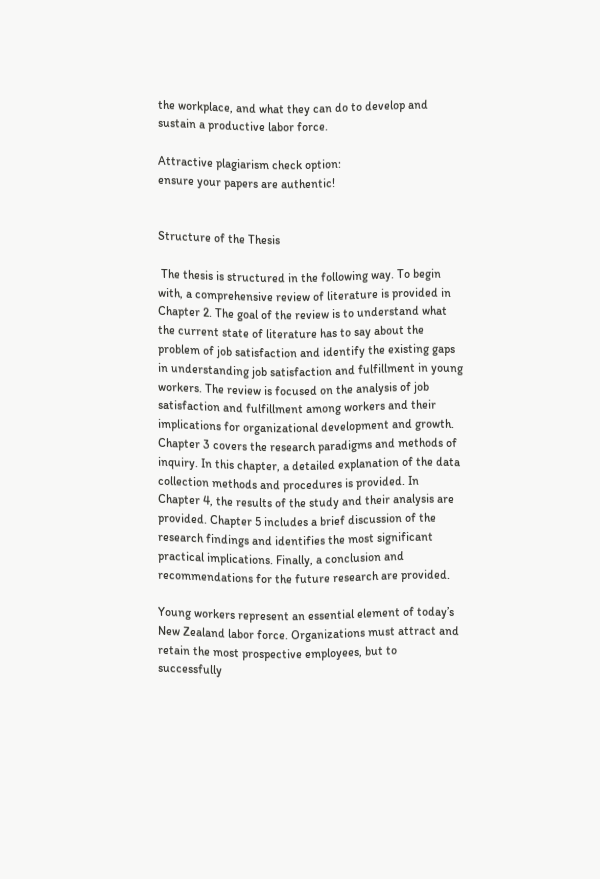the workplace, and what they can do to develop and sustain a productive labor force.

Attractive plagiarism check option:
ensure your papers are authentic!


Structure of the Thesis

 The thesis is structured in the following way. To begin with, a comprehensive review of literature is provided in Chapter 2. The goal of the review is to understand what the current state of literature has to say about the problem of job satisfaction and identify the existing gaps in understanding job satisfaction and fulfillment in young workers. The review is focused on the analysis of job satisfaction and fulfillment among workers and their implications for organizational development and growth. Chapter 3 covers the research paradigms and methods of inquiry. In this chapter, a detailed explanation of the data collection methods and procedures is provided. In Chapter 4, the results of the study and their analysis are provided. Chapter 5 includes a brief discussion of the research findings and identifies the most significant practical implications. Finally, a conclusion and recommendations for the future research are provided.

Young workers represent an essential element of today’s New Zealand labor force. Organizations must attract and retain the most prospective employees, but to successfully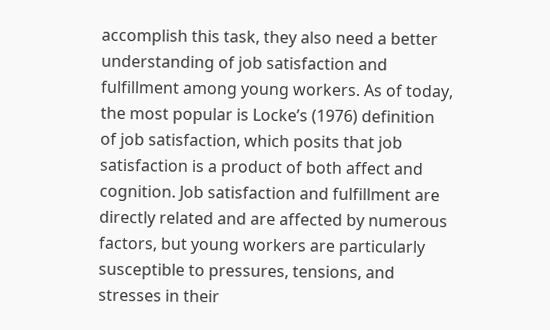accomplish this task, they also need a better understanding of job satisfaction and fulfillment among young workers. As of today, the most popular is Locke’s (1976) definition of job satisfaction, which posits that job satisfaction is a product of both affect and cognition. Job satisfaction and fulfillment are directly related and are affected by numerous factors, but young workers are particularly susceptible to pressures, tensions, and stresses in their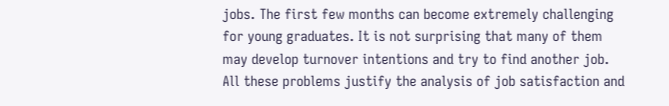jobs. The first few months can become extremely challenging for young graduates. It is not surprising that many of them may develop turnover intentions and try to find another job. All these problems justify the analysis of job satisfaction and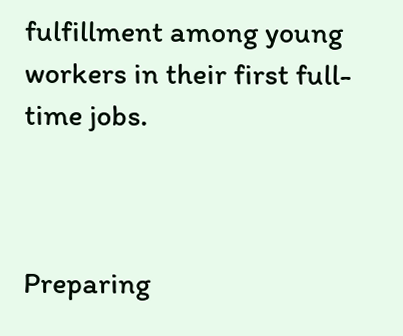fulfillment among young workers in their first full-time jobs.



Preparing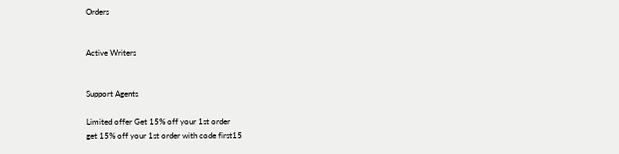Orders


Active Writers


Support Agents

Limited offer Get 15% off your 1st order
get 15% off your 1st order with code first15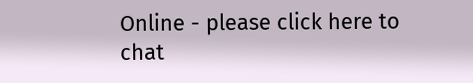Online - please click here to chat